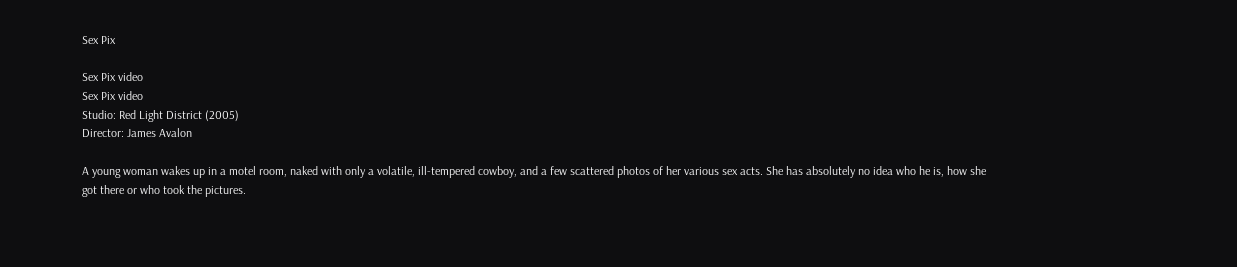Sex Pix

Sex Pix video
Sex Pix video
Studio: Red Light District (2005)
Director: James Avalon

A young woman wakes up in a motel room, naked with only a volatile, ill-tempered cowboy, and a few scattered photos of her various sex acts. She has absolutely no idea who he is, how she got there or who took the pictures.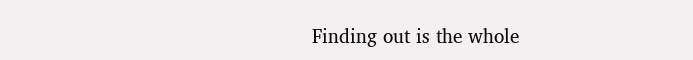Finding out is the whole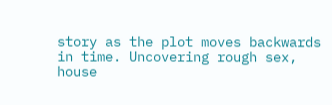story as the plot moves backwards in time. Uncovering rough sex, house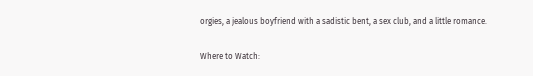orgies, a jealous boyfriend with a sadistic bent, a sex club, and a little romance.

Where to Watch: